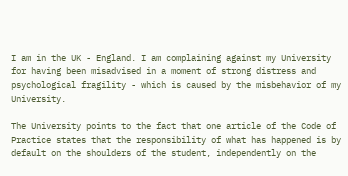I am in the UK - England. I am complaining against my University for having been misadvised in a moment of strong distress and psychological fragility - which is caused by the misbehavior of my University.

The University points to the fact that one article of the Code of Practice states that the responsibility of what has happened is by default on the shoulders of the student, independently on the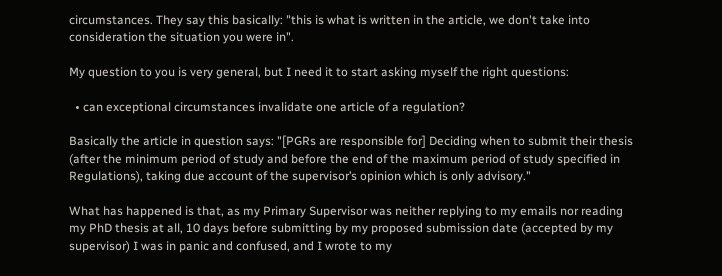circumstances. They say this basically: "this is what is written in the article, we don't take into consideration the situation you were in".

My question to you is very general, but I need it to start asking myself the right questions:

  • can exceptional circumstances invalidate one article of a regulation?

Basically the article in question says: "[PGRs are responsible for] Deciding when to submit their thesis (after the minimum period of study and before the end of the maximum period of study specified in Regulations), taking due account of the supervisor’s opinion which is only advisory."

What has happened is that, as my Primary Supervisor was neither replying to my emails nor reading my PhD thesis at all, 10 days before submitting by my proposed submission date (accepted by my supervisor) I was in panic and confused, and I wrote to my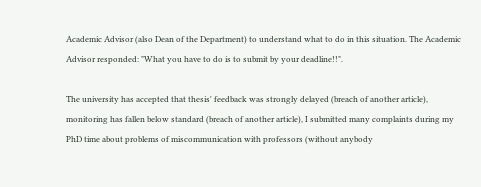Academic Advisor (also Dean of the Department) to understand what to do in this situation. The Academic Advisor responded: "What you have to do is to submit by your deadline!!".

The university has accepted that thesis' feedback was strongly delayed (breach of another article), monitoring has fallen below standard (breach of another article), I submitted many complaints during my PhD time about problems of miscommunication with professors (without anybody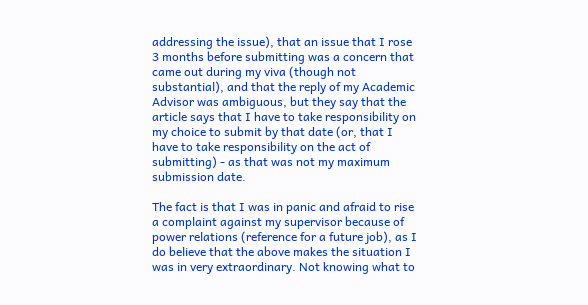addressing the issue), that an issue that I rose 3 months before submitting was a concern that came out during my viva (though not substantial), and that the reply of my Academic Advisor was ambiguous, but they say that the article says that I have to take responsibility on my choice to submit by that date (or, that I have to take responsibility on the act of submitting) - as that was not my maximum submission date.

The fact is that I was in panic and afraid to rise a complaint against my supervisor because of power relations (reference for a future job), as I do believe that the above makes the situation I was in very extraordinary. Not knowing what to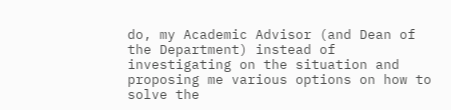do, my Academic Advisor (and Dean of the Department) instead of investigating on the situation and proposing me various options on how to solve the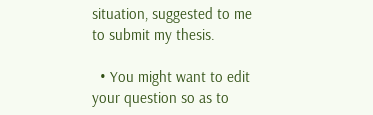situation, suggested to me to submit my thesis.

  • You might want to edit your question so as to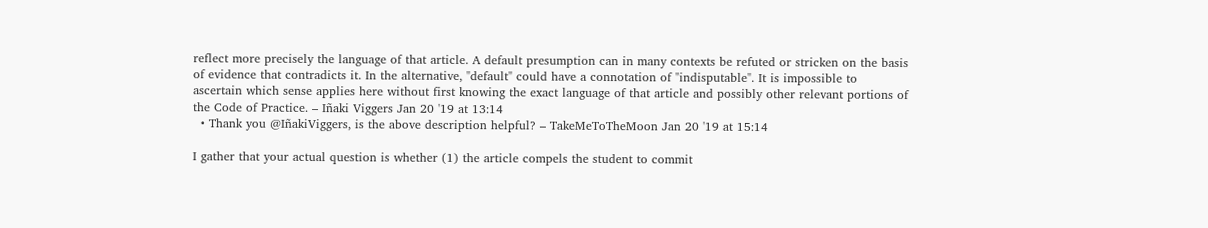reflect more precisely the language of that article. A default presumption can in many contexts be refuted or stricken on the basis of evidence that contradicts it. In the alternative, "default" could have a connotation of "indisputable". It is impossible to ascertain which sense applies here without first knowing the exact language of that article and possibly other relevant portions of the Code of Practice. – Iñaki Viggers Jan 20 '19 at 13:14
  • Thank you @IñakiViggers, is the above description helpful? – TakeMeToTheMoon Jan 20 '19 at 15:14

I gather that your actual question is whether (1) the article compels the student to commit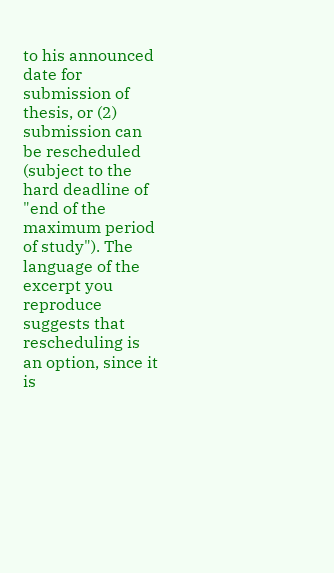to his announced date for submission of thesis, or (2) submission can be rescheduled (subject to the hard deadline of "end of the maximum period of study"). The language of the excerpt you reproduce suggests that rescheduling is an option, since it is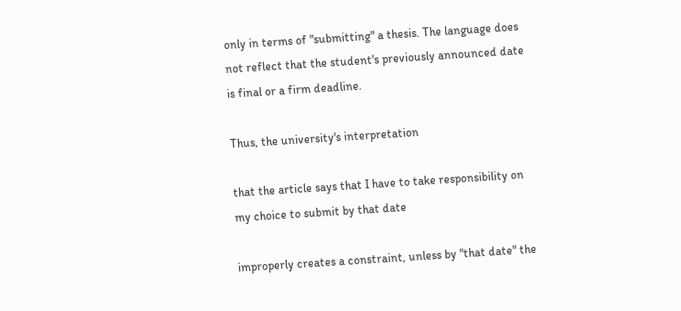only in terms of "submitting" a thesis. The language does not reflect that the student's previously announced date is final or a firm deadline.

Thus, the university's interpretation

that the article says that I have to take responsibility on my choice to submit by that date

improperly creates a constraint, unless by "that date" the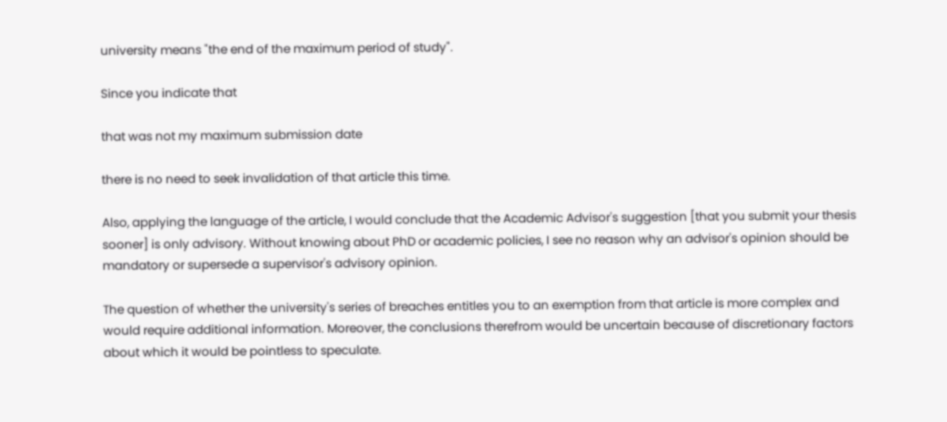university means "the end of the maximum period of study".

Since you indicate that

that was not my maximum submission date

there is no need to seek invalidation of that article this time.

Also, applying the language of the article, I would conclude that the Academic Advisor's suggestion [that you submit your thesis sooner] is only advisory. Without knowing about PhD or academic policies, I see no reason why an advisor's opinion should be mandatory or supersede a supervisor's advisory opinion.

The question of whether the university's series of breaches entitles you to an exemption from that article is more complex and would require additional information. Moreover, the conclusions therefrom would be uncertain because of discretionary factors about which it would be pointless to speculate.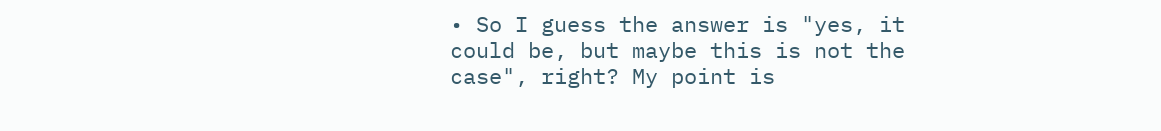• So I guess the answer is "yes, it could be, but maybe this is not the case", right? My point is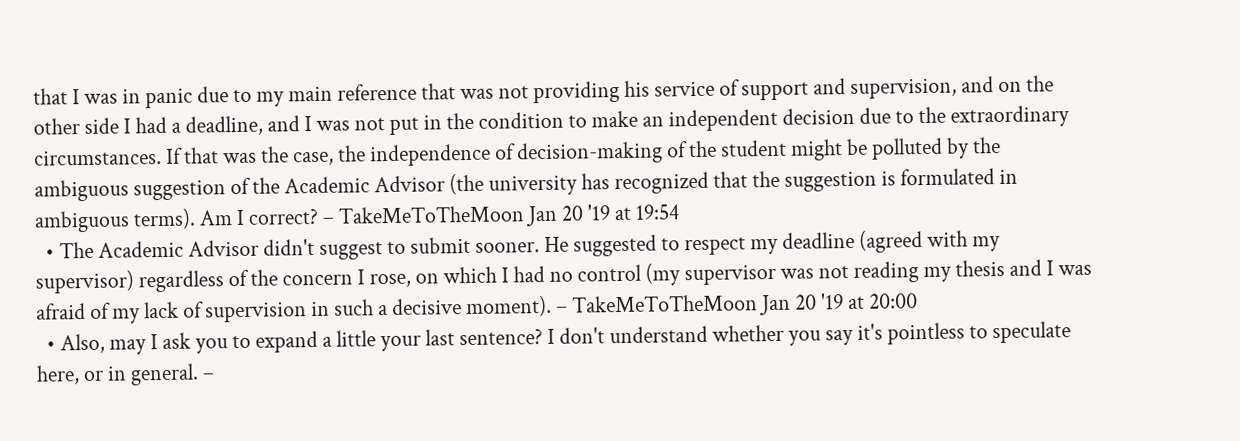that I was in panic due to my main reference that was not providing his service of support and supervision, and on the other side I had a deadline, and I was not put in the condition to make an independent decision due to the extraordinary circumstances. If that was the case, the independence of decision-making of the student might be polluted by the ambiguous suggestion of the Academic Advisor (the university has recognized that the suggestion is formulated in ambiguous terms). Am I correct? – TakeMeToTheMoon Jan 20 '19 at 19:54
  • The Academic Advisor didn't suggest to submit sooner. He suggested to respect my deadline (agreed with my supervisor) regardless of the concern I rose, on which I had no control (my supervisor was not reading my thesis and I was afraid of my lack of supervision in such a decisive moment). – TakeMeToTheMoon Jan 20 '19 at 20:00
  • Also, may I ask you to expand a little your last sentence? I don't understand whether you say it's pointless to speculate here, or in general. –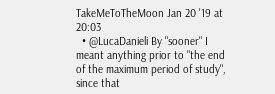TakeMeToTheMoon Jan 20 '19 at 20:03
  • @LucaDanieli By "sooner" I meant anything prior to "the end of the maximum period of study", since that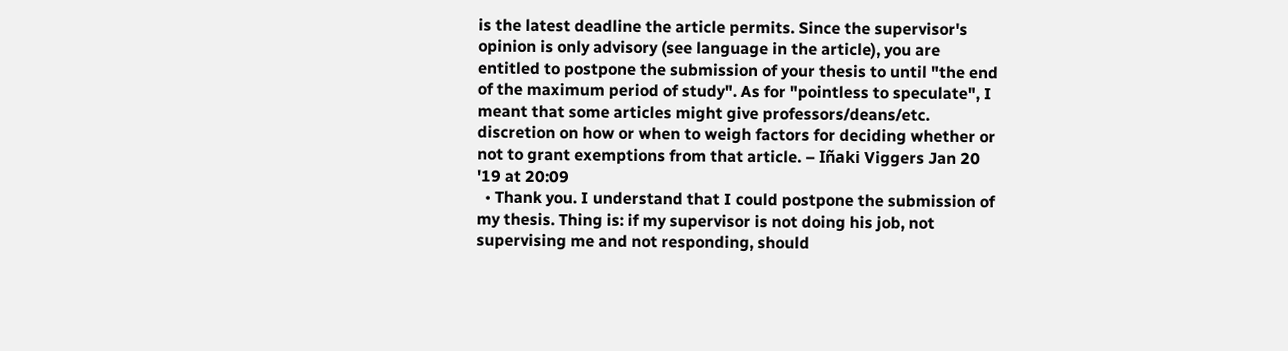is the latest deadline the article permits. Since the supervisor's opinion is only advisory (see language in the article), you are entitled to postpone the submission of your thesis to until "the end of the maximum period of study". As for "pointless to speculate", I meant that some articles might give professors/deans/etc. discretion on how or when to weigh factors for deciding whether or not to grant exemptions from that article. – Iñaki Viggers Jan 20 '19 at 20:09
  • Thank you. I understand that I could postpone the submission of my thesis. Thing is: if my supervisor is not doing his job, not supervising me and not responding, should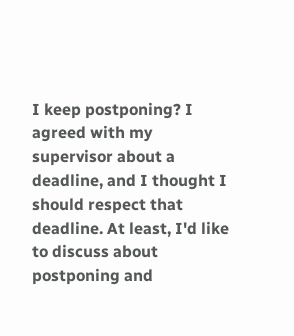I keep postponing? I agreed with my supervisor about a deadline, and I thought I should respect that deadline. At least, I'd like to discuss about postponing and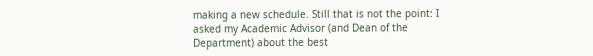making a new schedule. Still that is not the point: I asked my Academic Advisor (and Dean of the Department) about the best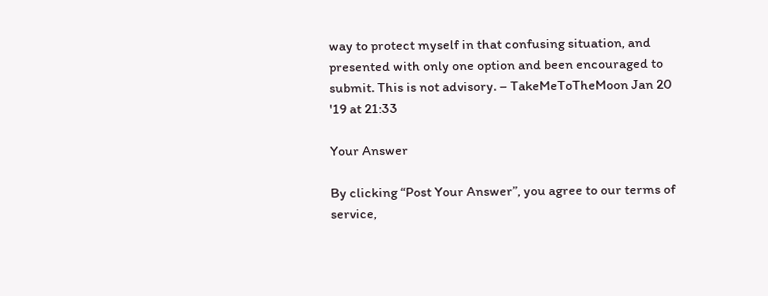way to protect myself in that confusing situation, and presented with only one option and been encouraged to submit. This is not advisory. – TakeMeToTheMoon Jan 20 '19 at 21:33

Your Answer

By clicking “Post Your Answer”, you agree to our terms of service,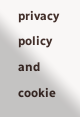privacy policy and cookie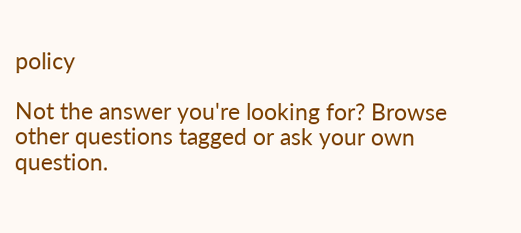policy

Not the answer you're looking for? Browse other questions tagged or ask your own question.